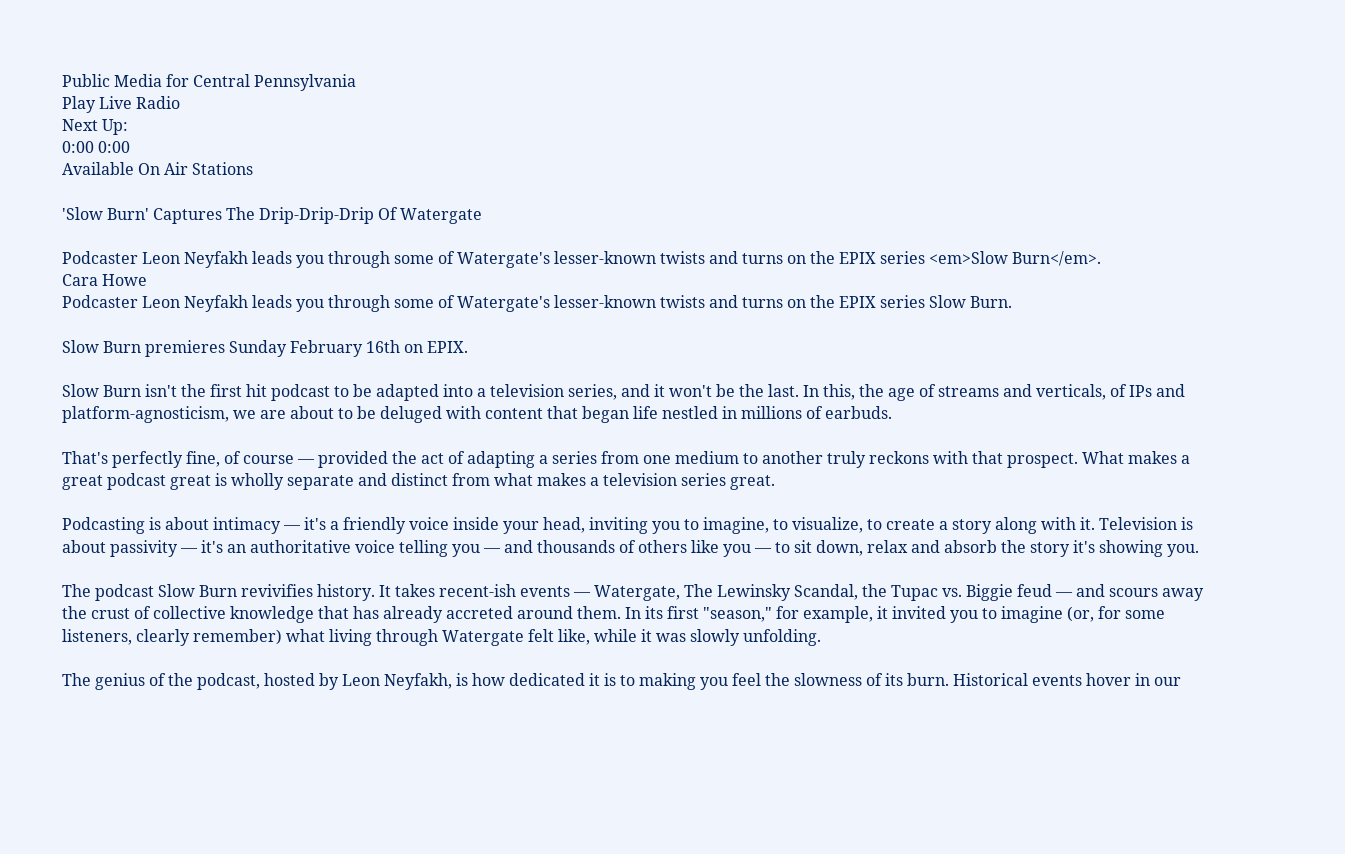Public Media for Central Pennsylvania
Play Live Radio
Next Up:
0:00 0:00
Available On Air Stations

'Slow Burn' Captures The Drip-Drip-Drip Of Watergate

Podcaster Leon Neyfakh leads you through some of Watergate's lesser-known twists and turns on the EPIX series <em>Slow Burn</em>.
Cara Howe
Podcaster Leon Neyfakh leads you through some of Watergate's lesser-known twists and turns on the EPIX series Slow Burn.

Slow Burn premieres Sunday February 16th on EPIX.

Slow Burn isn't the first hit podcast to be adapted into a television series, and it won't be the last. In this, the age of streams and verticals, of IPs and platform-agnosticism, we are about to be deluged with content that began life nestled in millions of earbuds.

That's perfectly fine, of course — provided the act of adapting a series from one medium to another truly reckons with that prospect. What makes a great podcast great is wholly separate and distinct from what makes a television series great.

Podcasting is about intimacy — it's a friendly voice inside your head, inviting you to imagine, to visualize, to create a story along with it. Television is about passivity — it's an authoritative voice telling you — and thousands of others like you — to sit down, relax and absorb the story it's showing you.

The podcast Slow Burn revivifies history. It takes recent-ish events — Watergate, The Lewinsky Scandal, the Tupac vs. Biggie feud — and scours away the crust of collective knowledge that has already accreted around them. In its first "season," for example, it invited you to imagine (or, for some listeners, clearly remember) what living through Watergate felt like, while it was slowly unfolding.

The genius of the podcast, hosted by Leon Neyfakh, is how dedicated it is to making you feel the slowness of its burn. Historical events hover in our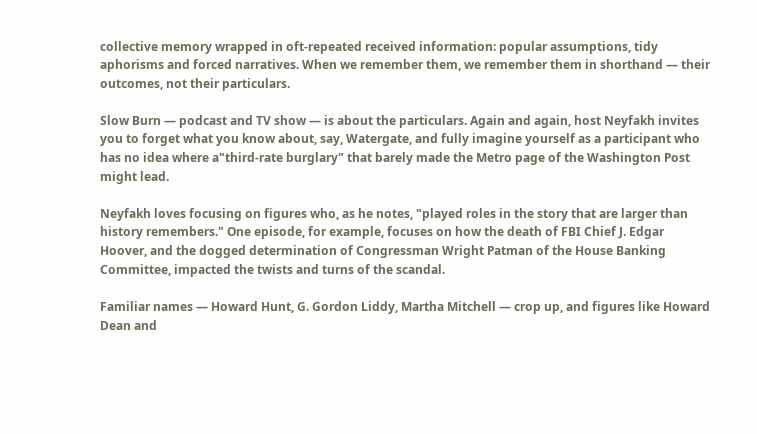collective memory wrapped in oft-repeated received information: popular assumptions, tidy aphorisms and forced narratives. When we remember them, we remember them in shorthand — their outcomes, not their particulars.

Slow Burn — podcast and TV show — is about the particulars. Again and again, host Neyfakh invites you to forget what you know about, say, Watergate, and fully imagine yourself as a participant who has no idea where a"third-rate burglary" that barely made the Metro page of the Washington Post might lead.

Neyfakh loves focusing on figures who, as he notes, "played roles in the story that are larger than history remembers." One episode, for example, focuses on how the death of FBI Chief J. Edgar Hoover, and the dogged determination of Congressman Wright Patman of the House Banking Committee, impacted the twists and turns of the scandal.

Familiar names — Howard Hunt, G. Gordon Liddy, Martha Mitchell — crop up, and figures like Howard Dean and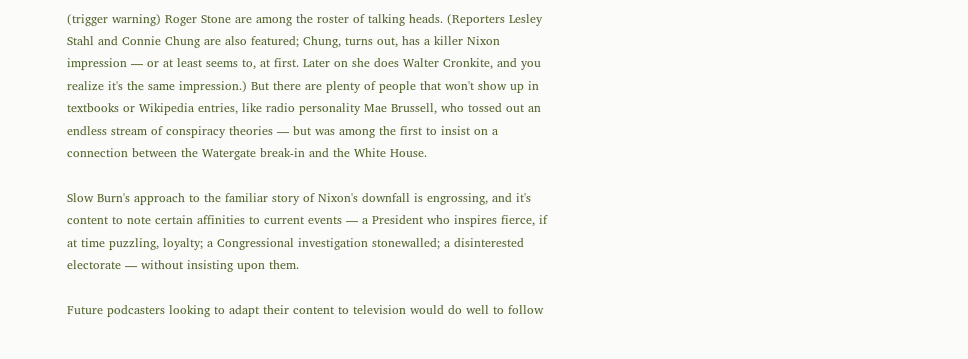(trigger warning) Roger Stone are among the roster of talking heads. (Reporters Lesley Stahl and Connie Chung are also featured; Chung, turns out, has a killer Nixon impression — or at least seems to, at first. Later on she does Walter Cronkite, and you realize it's the same impression.) But there are plenty of people that won't show up in textbooks or Wikipedia entries, like radio personality Mae Brussell, who tossed out an endless stream of conspiracy theories — but was among the first to insist on a connection between the Watergate break-in and the White House.

Slow Burn's approach to the familiar story of Nixon's downfall is engrossing, and it's content to note certain affinities to current events — a President who inspires fierce, if at time puzzling, loyalty; a Congressional investigation stonewalled; a disinterested electorate — without insisting upon them.

Future podcasters looking to adapt their content to television would do well to follow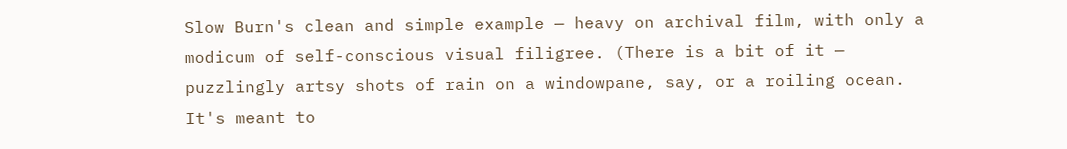Slow Burn's clean and simple example — heavy on archival film, with only a modicum of self-conscious visual filigree. (There is a bit of it — puzzlingly artsy shots of rain on a windowpane, say, or a roiling ocean. It's meant to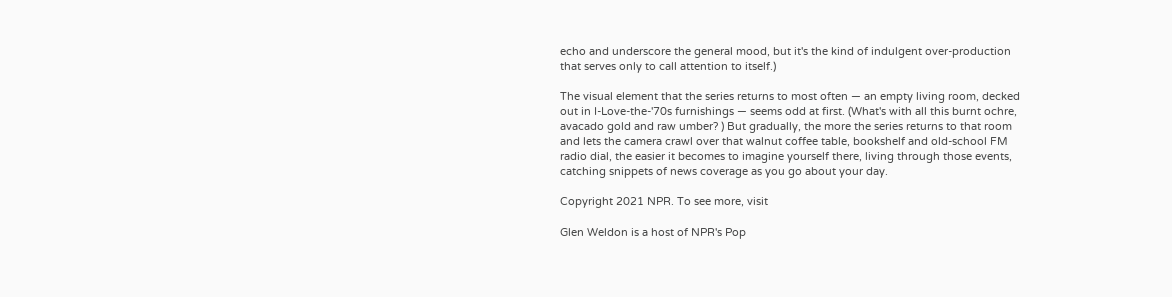echo and underscore the general mood, but it's the kind of indulgent over-production that serves only to call attention to itself.)

The visual element that the series returns to most often — an empty living room, decked out in I-Love-the-'70s furnishings — seems odd at first. (What's with all this burnt ochre, avacado gold and raw umber? ) But gradually, the more the series returns to that room and lets the camera crawl over that walnut coffee table, bookshelf and old-school FM radio dial, the easier it becomes to imagine yourself there, living through those events, catching snippets of news coverage as you go about your day.

Copyright 2021 NPR. To see more, visit

Glen Weldon is a host of NPR's Pop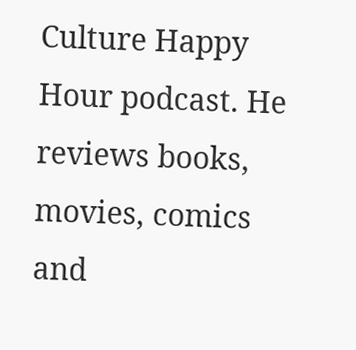Culture Happy Hour podcast. He reviews books, movies, comics and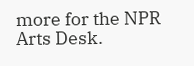more for the NPR Arts Desk.